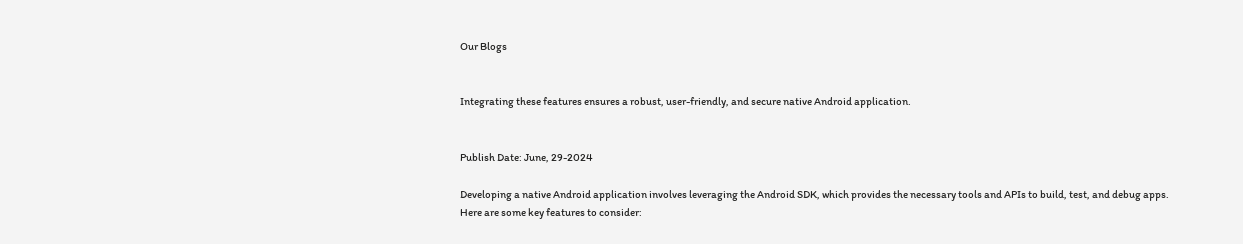Our Blogs


Integrating these features ensures a robust, user-friendly, and secure native Android application.


Publish Date: June, 29-2024

Developing a native Android application involves leveraging the Android SDK, which provides the necessary tools and APIs to build, test, and debug apps. Here are some key features to consider: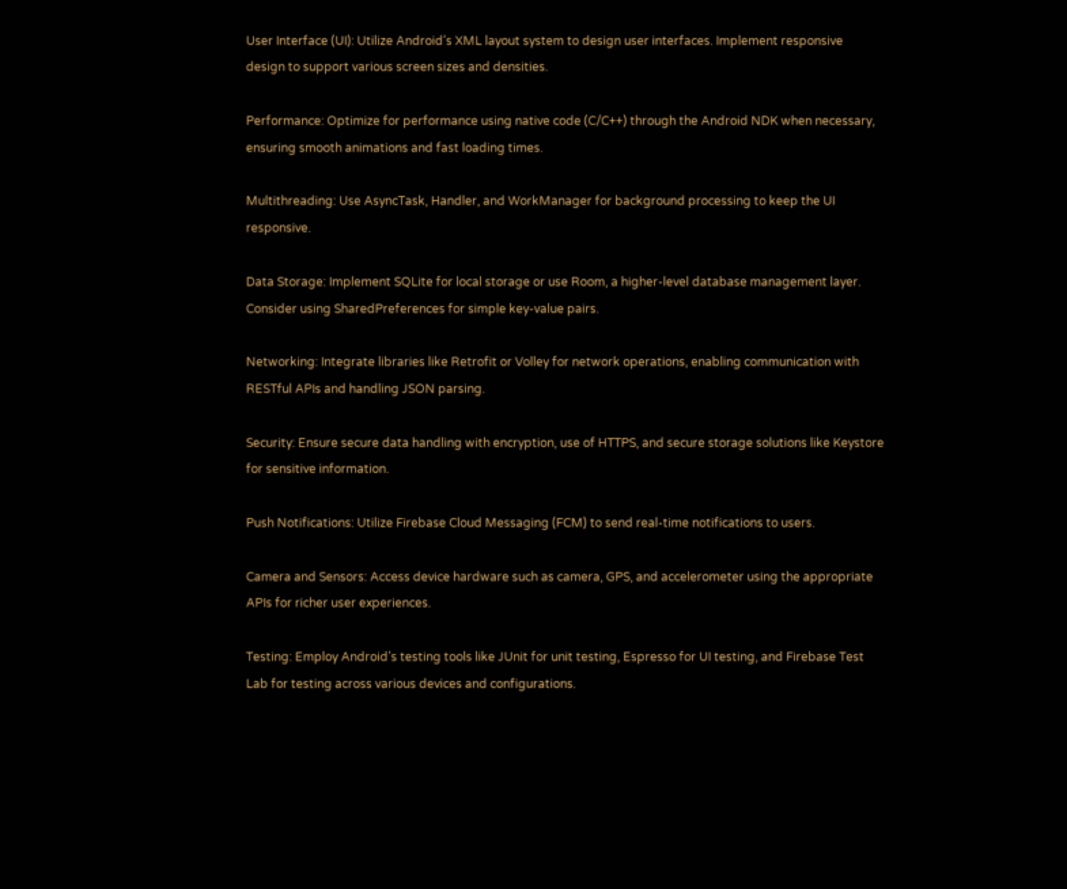User Interface (UI): Utilize Android’s XML layout system to design user interfaces. Implement responsive design to support various screen sizes and densities.

Performance: Optimize for performance using native code (C/C++) through the Android NDK when necessary, ensuring smooth animations and fast loading times.

Multithreading: Use AsyncTask, Handler, and WorkManager for background processing to keep the UI responsive.

Data Storage: Implement SQLite for local storage or use Room, a higher-level database management layer. Consider using SharedPreferences for simple key-value pairs.

Networking: Integrate libraries like Retrofit or Volley for network operations, enabling communication with RESTful APIs and handling JSON parsing.

Security: Ensure secure data handling with encryption, use of HTTPS, and secure storage solutions like Keystore for sensitive information.

Push Notifications: Utilize Firebase Cloud Messaging (FCM) to send real-time notifications to users.

Camera and Sensors: Access device hardware such as camera, GPS, and accelerometer using the appropriate APIs for richer user experiences.

Testing: Employ Android’s testing tools like JUnit for unit testing, Espresso for UI testing, and Firebase Test Lab for testing across various devices and configurations.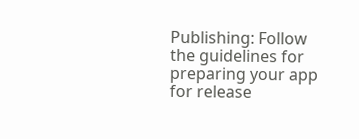Publishing: Follow the guidelines for preparing your app for release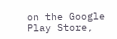on the Google Play Store,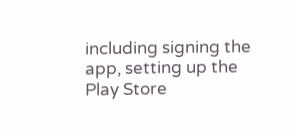including signing the app, setting up the Play Store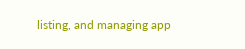listing, and managing app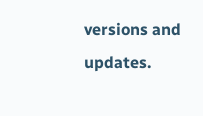versions and updates.